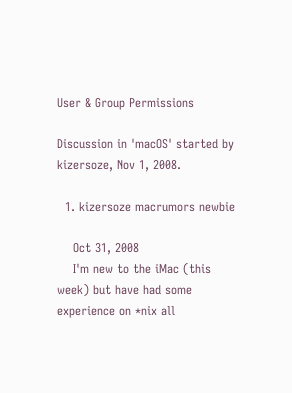User & Group Permissions

Discussion in 'macOS' started by kizersoze, Nov 1, 2008.

  1. kizersoze macrumors newbie

    Oct 31, 2008
    I'm new to the iMac (this week) but have had some experience on *nix all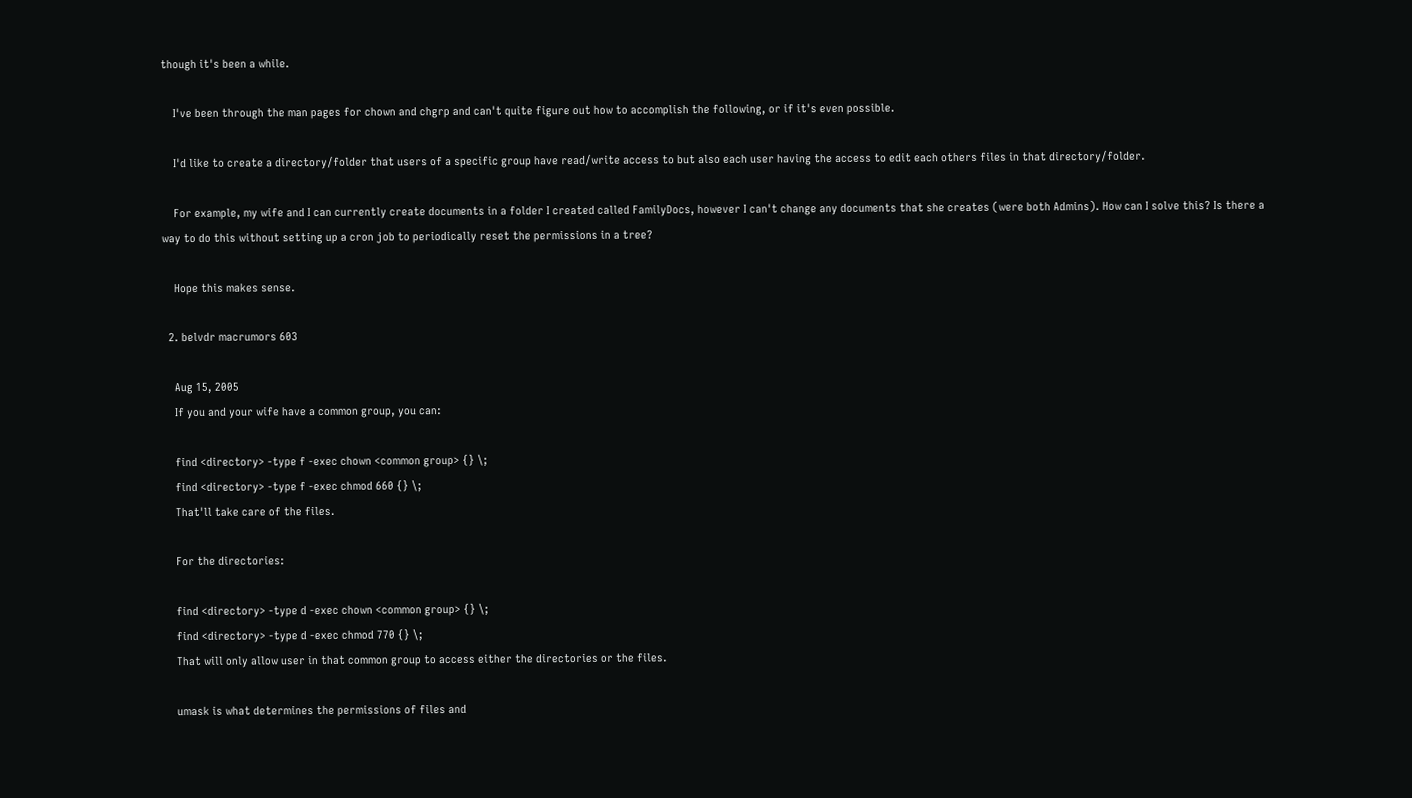though it's been a while.

    I've been through the man pages for chown and chgrp and can't quite figure out how to accomplish the following, or if it's even possible.

    I'd like to create a directory/folder that users of a specific group have read/write access to but also each user having the access to edit each others files in that directory/folder.

    For example, my wife and I can currently create documents in a folder I created called FamilyDocs, however I can't change any documents that she creates (were both Admins). How can I solve this? Is there a way to do this without setting up a cron job to periodically reset the permissions in a tree?

    Hope this makes sense.

  2. belvdr macrumors 603

    Aug 15, 2005
    If you and your wife have a common group, you can:

    find <directory> -type f -exec chown <common group> {} \;
    find <directory> -type f -exec chmod 660 {} \;
    That'll take care of the files.

    For the directories:

    find <directory> -type d -exec chown <common group> {} \;
    find <directory> -type d -exec chmod 770 {} \;
    That will only allow user in that common group to access either the directories or the files.

    umask is what determines the permissions of files and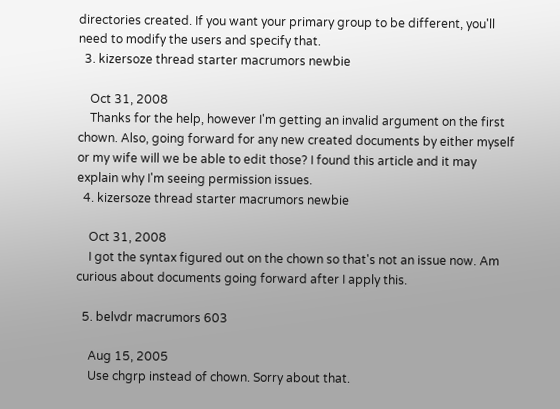directories created. If you want your primary group to be different, you'll need to modify the users and specify that.
  3. kizersoze thread starter macrumors newbie

    Oct 31, 2008
    Thanks for the help, however I'm getting an invalid argument on the first chown. Also, going forward for any new created documents by either myself or my wife will we be able to edit those? I found this article and it may explain why I'm seeing permission issues.
  4. kizersoze thread starter macrumors newbie

    Oct 31, 2008
    I got the syntax figured out on the chown so that's not an issue now. Am curious about documents going forward after I apply this.

  5. belvdr macrumors 603

    Aug 15, 2005
    Use chgrp instead of chown. Sorry about that.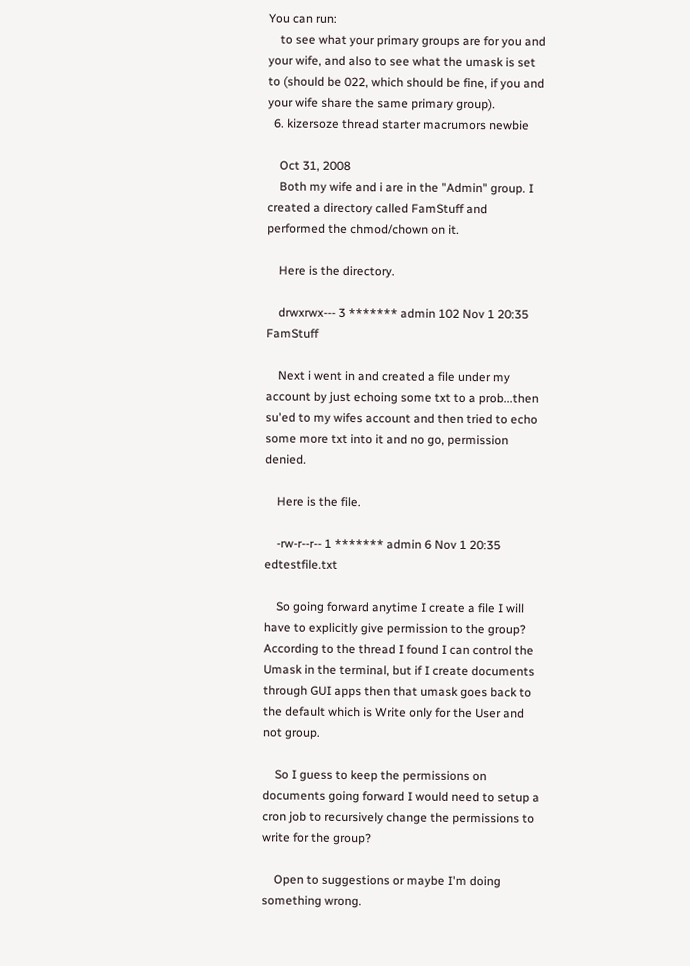You can run:
    to see what your primary groups are for you and your wife, and also to see what the umask is set to (should be 022, which should be fine, if you and your wife share the same primary group).
  6. kizersoze thread starter macrumors newbie

    Oct 31, 2008
    Both my wife and i are in the "Admin" group. I created a directory called FamStuff and performed the chmod/chown on it.

    Here is the directory.

    drwxrwx--- 3 ******* admin 102 Nov 1 20:35 FamStuff

    Next i went in and created a file under my account by just echoing some txt to a prob...then su'ed to my wifes account and then tried to echo some more txt into it and no go, permission denied.

    Here is the file.

    -rw-r--r-- 1 ******* admin 6 Nov 1 20:35 edtestfile.txt

    So going forward anytime I create a file I will have to explicitly give permission to the group? According to the thread I found I can control the Umask in the terminal, but if I create documents through GUI apps then that umask goes back to the default which is Write only for the User and not group.

    So I guess to keep the permissions on documents going forward I would need to setup a cron job to recursively change the permissions to write for the group?

    Open to suggestions or maybe I'm doing something wrong.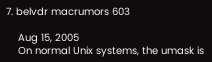7. belvdr macrumors 603

    Aug 15, 2005
    On normal Unix systems, the umask is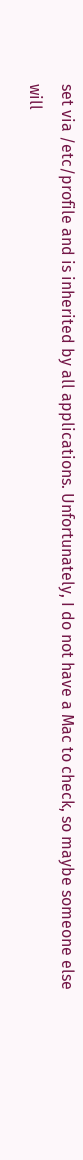set via /etc/profile and is inherited by all applications. Unfortunately, I do not have a Mac to check, so maybe someone else will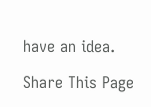have an idea.

Share This Page